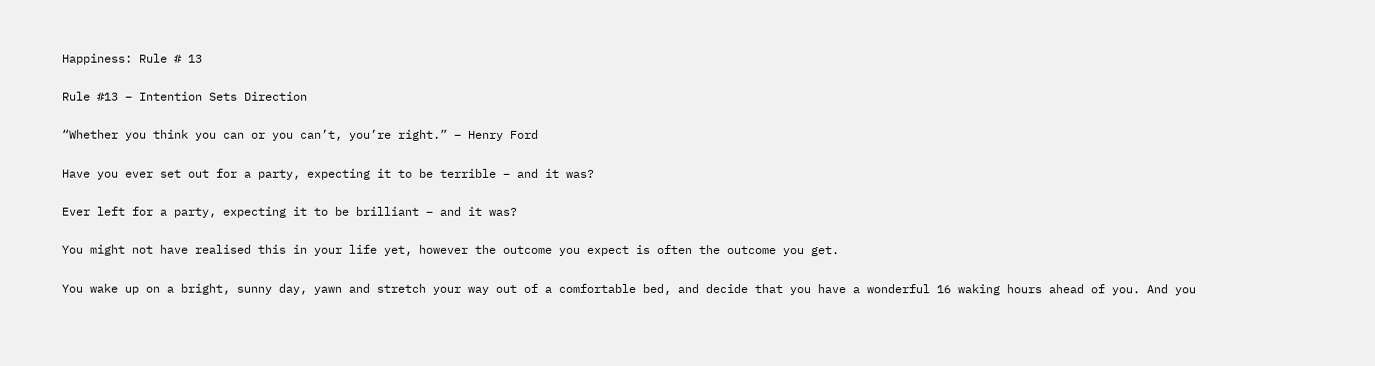Happiness: Rule # 13

Rule #13 – Intention Sets Direction

“Whether you think you can or you can’t, you’re right.” – Henry Ford

Have you ever set out for a party, expecting it to be terrible – and it was?

Ever left for a party, expecting it to be brilliant – and it was?

You might not have realised this in your life yet, however the outcome you expect is often the outcome you get.

You wake up on a bright, sunny day, yawn and stretch your way out of a comfortable bed, and decide that you have a wonderful 16 waking hours ahead of you. And you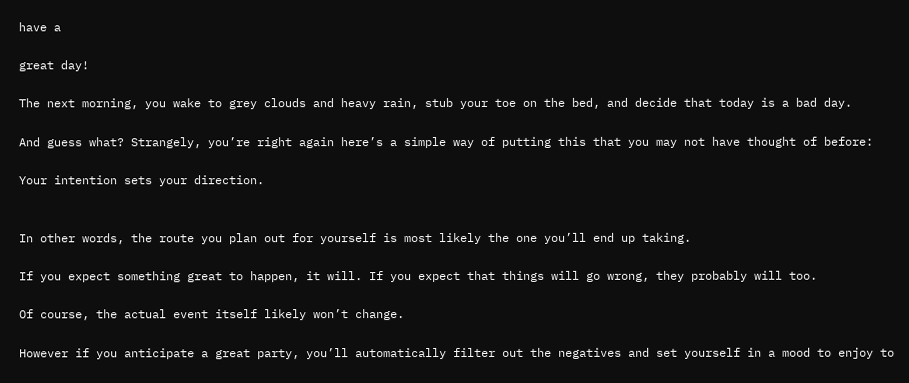have a

great day!

The next morning, you wake to grey clouds and heavy rain, stub your toe on the bed, and decide that today is a bad day.

And guess what? Strangely, you’re right again here’s a simple way of putting this that you may not have thought of before:

Your intention sets your direction.


In other words, the route you plan out for yourself is most likely the one you’ll end up taking.

If you expect something great to happen, it will. If you expect that things will go wrong, they probably will too.

Of course, the actual event itself likely won’t change.

However if you anticipate a great party, you’ll automatically filter out the negatives and set yourself in a mood to enjoy to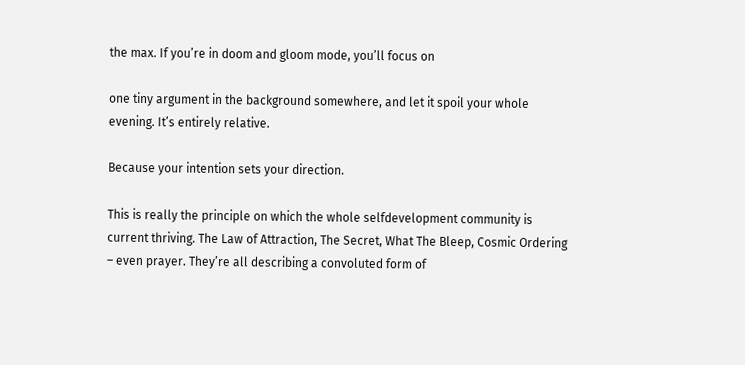the max. If you’re in doom and gloom mode, you’ll focus on

one tiny argument in the background somewhere, and let it spoil your whole evening. It’s entirely relative.

Because your intention sets your direction.

This is really the principle on which the whole selfdevelopment community is current thriving. The Law of Attraction, The Secret, What The Bleep, Cosmic Ordering – even prayer. They’re all describing a convoluted form of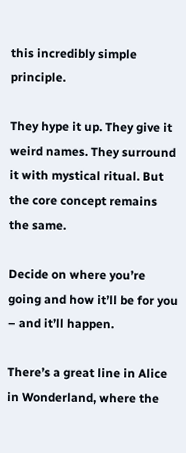this incredibly simple principle.

They hype it up. They give it weird names. They surround it with mystical ritual. But the core concept remains the same.

Decide on where you’re going and how it’ll be for you – and it’ll happen.

There’s a great line in Alice in Wonderland, where the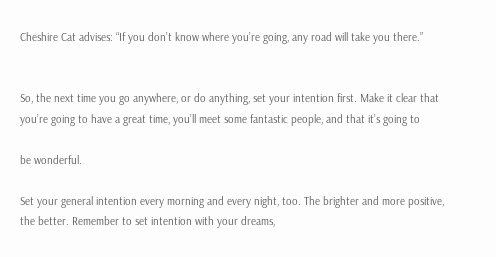Cheshire Cat advises: “If you don’t know where you’re going, any road will take you there.”


So, the next time you go anywhere, or do anything, set your intention first. Make it clear that you’re going to have a great time, you’ll meet some fantastic people, and that it’s going to

be wonderful.

Set your general intention every morning and every night, too. The brighter and more positive, the better. Remember to set intention with your dreams,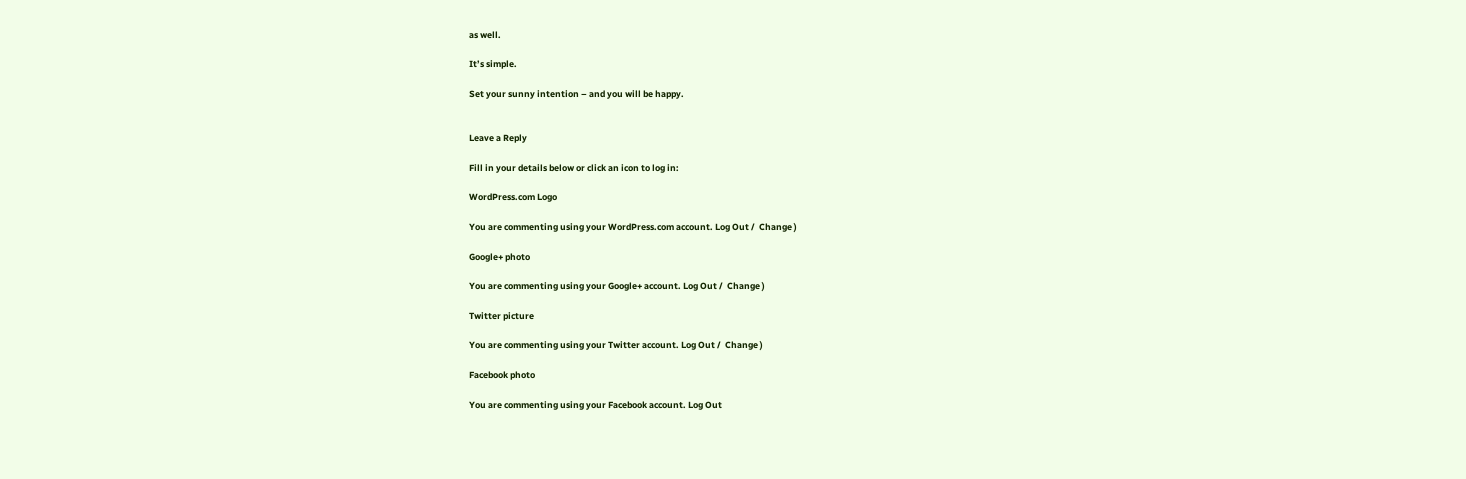as well.

It’s simple.

Set your sunny intention – and you will be happy.


Leave a Reply

Fill in your details below or click an icon to log in:

WordPress.com Logo

You are commenting using your WordPress.com account. Log Out /  Change )

Google+ photo

You are commenting using your Google+ account. Log Out /  Change )

Twitter picture

You are commenting using your Twitter account. Log Out /  Change )

Facebook photo

You are commenting using your Facebook account. Log Out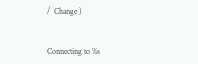/  Change )


Connecting to %s